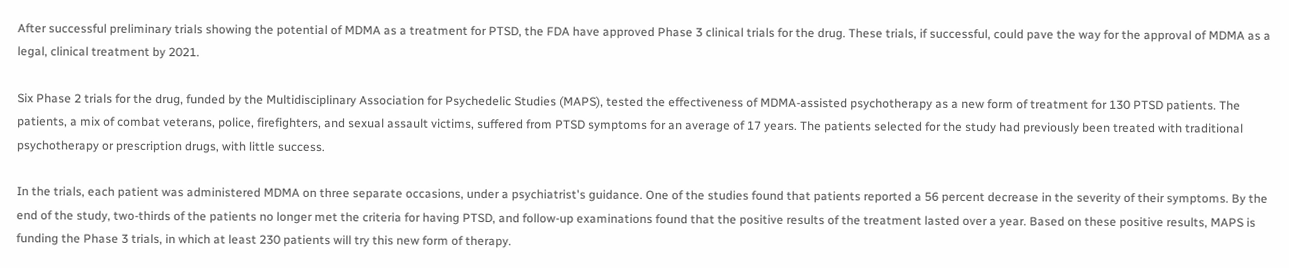After successful preliminary trials showing the potential of MDMA as a treatment for PTSD, the FDA have approved Phase 3 clinical trials for the drug. These trials, if successful, could pave the way for the approval of MDMA as a legal, clinical treatment by 2021.

Six Phase 2 trials for the drug, funded by the Multidisciplinary Association for Psychedelic Studies (MAPS), tested the effectiveness of MDMA-assisted psychotherapy as a new form of treatment for 130 PTSD patients. The patients, a mix of combat veterans, police, firefighters, and sexual assault victims, suffered from PTSD symptoms for an average of 17 years. The patients selected for the study had previously been treated with traditional psychotherapy or prescription drugs, with little success.

In the trials, each patient was administered MDMA on three separate occasions, under a psychiatrist's guidance. One of the studies found that patients reported a 56 percent decrease in the severity of their symptoms. By the end of the study, two-thirds of the patients no longer met the criteria for having PTSD, and follow-up examinations found that the positive results of the treatment lasted over a year. Based on these positive results, MAPS is funding the Phase 3 trials, in which at least 230 patients will try this new form of therapy.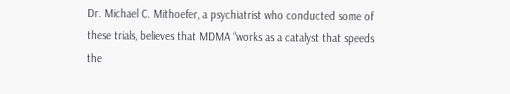Dr. Michael C. Mithoefer, a psychiatrist who conducted some of these trials, believes that MDMA “works as a catalyst that speeds the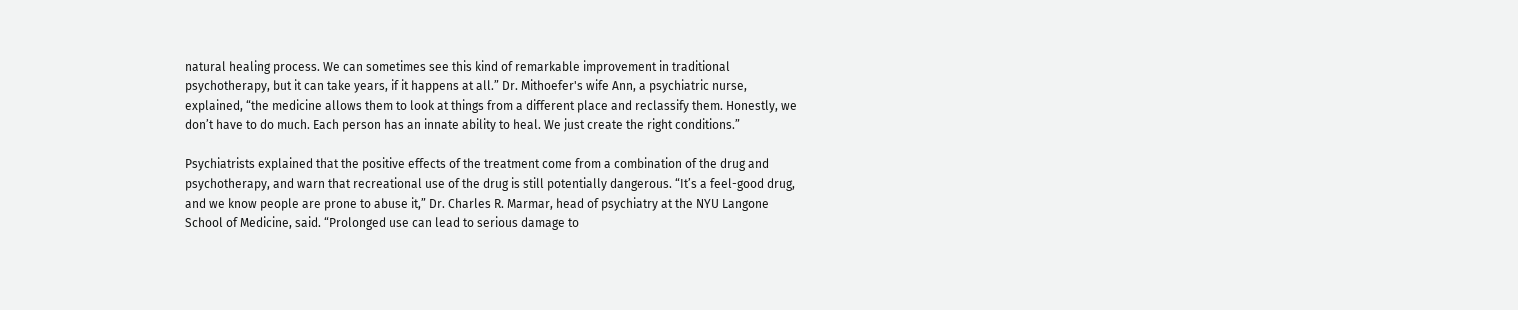natural healing process. We can sometimes see this kind of remarkable improvement in traditional psychotherapy, but it can take years, if it happens at all.” Dr. Mithoefer's wife Ann, a psychiatric nurse, explained, “the medicine allows them to look at things from a different place and reclassify them. Honestly, we don’t have to do much. Each person has an innate ability to heal. We just create the right conditions.”

Psychiatrists explained that the positive effects of the treatment come from a combination of the drug and psychotherapy, and warn that recreational use of the drug is still potentially dangerous. “It’s a feel-good drug, and we know people are prone to abuse it,” Dr. Charles R. Marmar, head of psychiatry at the NYU Langone School of Medicine, said. “Prolonged use can lead to serious damage to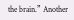the brain.” Another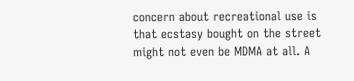concern about recreational use is that ecstasy bought on the street might not even be MDMA at all. A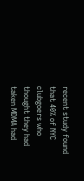recent study found that 40% of NYC clubgoers who thought they had taken MDMA had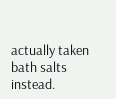actually taken bath salts instead.